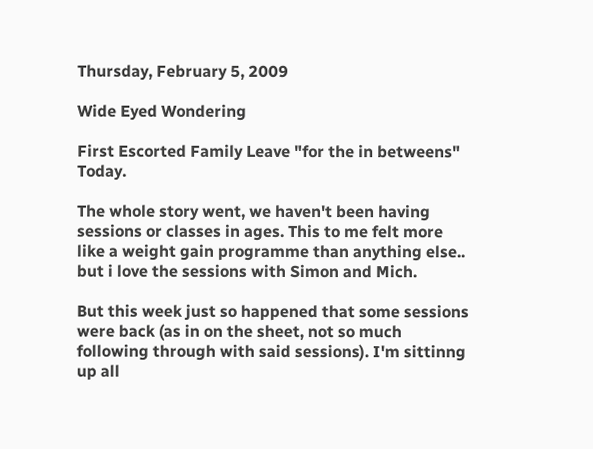Thursday, February 5, 2009

Wide Eyed Wondering

First Escorted Family Leave "for the in betweens" Today.

The whole story went, we haven't been having sessions or classes in ages. This to me felt more like a weight gain programme than anything else.. but i love the sessions with Simon and Mich.

But this week just so happened that some sessions were back (as in on the sheet, not so much following through with said sessions). I'm sittinng up all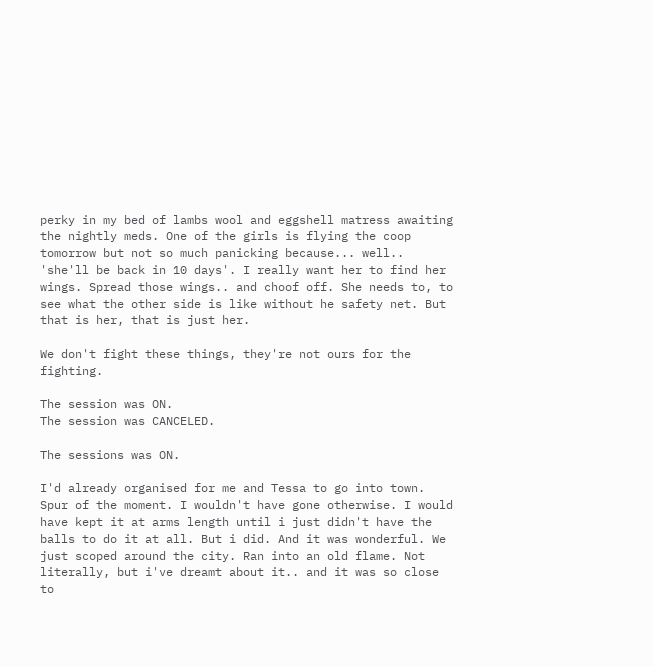perky in my bed of lambs wool and eggshell matress awaiting the nightly meds. One of the girls is flying the coop tomorrow but not so much panicking because... well.. 'she'll be back in 10 days'. I really want her to find her wings. Spread those wings.. and choof off. She needs to, to see what the other side is like without he safety net. But that is her, that is just her.

We don't fight these things, they're not ours for the fighting.

The session was ON.
The session was CANCELED.

The sessions was ON.

I'd already organised for me and Tessa to go into town. Spur of the moment. I wouldn't have gone otherwise. I would have kept it at arms length until i just didn't have the balls to do it at all. But i did. And it was wonderful. We just scoped around the city. Ran into an old flame. Not literally, but i've dreamt about it.. and it was so close to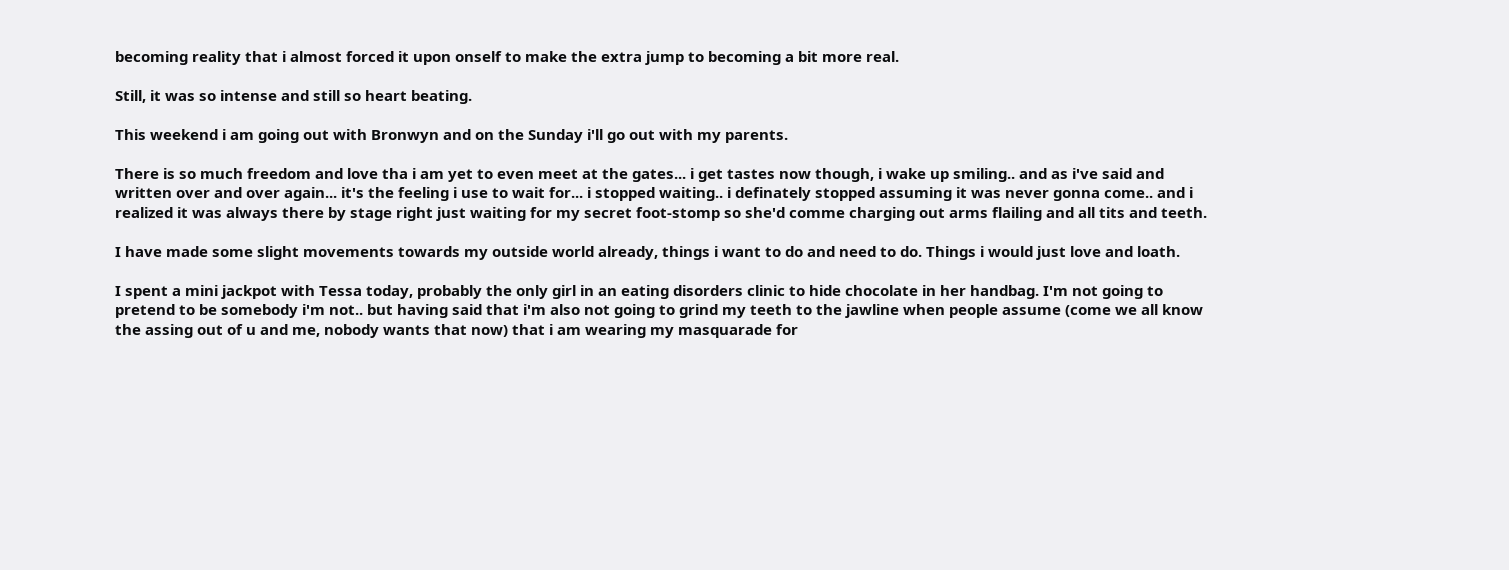becoming reality that i almost forced it upon onself to make the extra jump to becoming a bit more real.

Still, it was so intense and still so heart beating.

This weekend i am going out with Bronwyn and on the Sunday i'll go out with my parents.

There is so much freedom and love tha i am yet to even meet at the gates... i get tastes now though, i wake up smiling.. and as i've said and written over and over again... it's the feeling i use to wait for... i stopped waiting.. i definately stopped assuming it was never gonna come.. and i realized it was always there by stage right just waiting for my secret foot-stomp so she'd comme charging out arms flailing and all tits and teeth.

I have made some slight movements towards my outside world already, things i want to do and need to do. Things i would just love and loath.

I spent a mini jackpot with Tessa today, probably the only girl in an eating disorders clinic to hide chocolate in her handbag. I'm not going to pretend to be somebody i'm not.. but having said that i'm also not going to grind my teeth to the jawline when people assume (come we all know the assing out of u and me, nobody wants that now) that i am wearing my masquarade for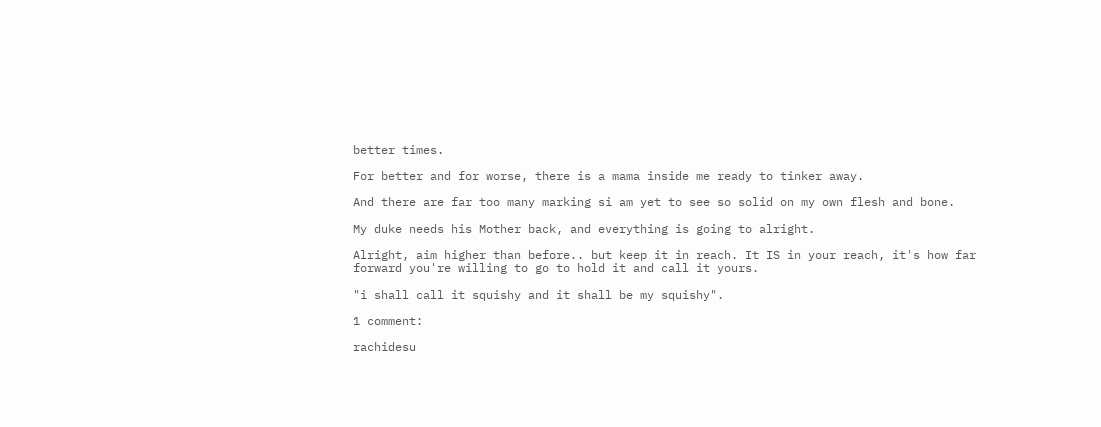better times.

For better and for worse, there is a mama inside me ready to tinker away.

And there are far too many marking si am yet to see so solid on my own flesh and bone.

My duke needs his Mother back, and everything is going to alright.

Alright, aim higher than before.. but keep it in reach. It IS in your reach, it's how far forward you're willing to go to hold it and call it yours.

"i shall call it squishy and it shall be my squishy".

1 comment:

rachidesu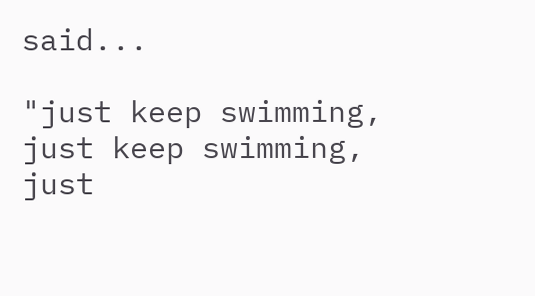said...

"just keep swimming, just keep swimming, just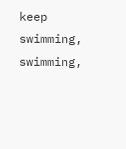keep swimming, swimming,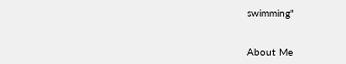swimming"


About Me